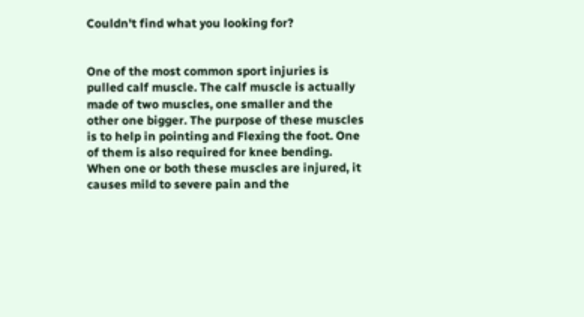Couldn't find what you looking for?


One of the most common sport injuries is pulled calf muscle. The calf muscle is actually made of two muscles, one smaller and the other one bigger. The purpose of these muscles is to help in pointing and Flexing the foot. One of them is also required for knee bending. When one or both these muscles are injured, it causes mild to severe pain and the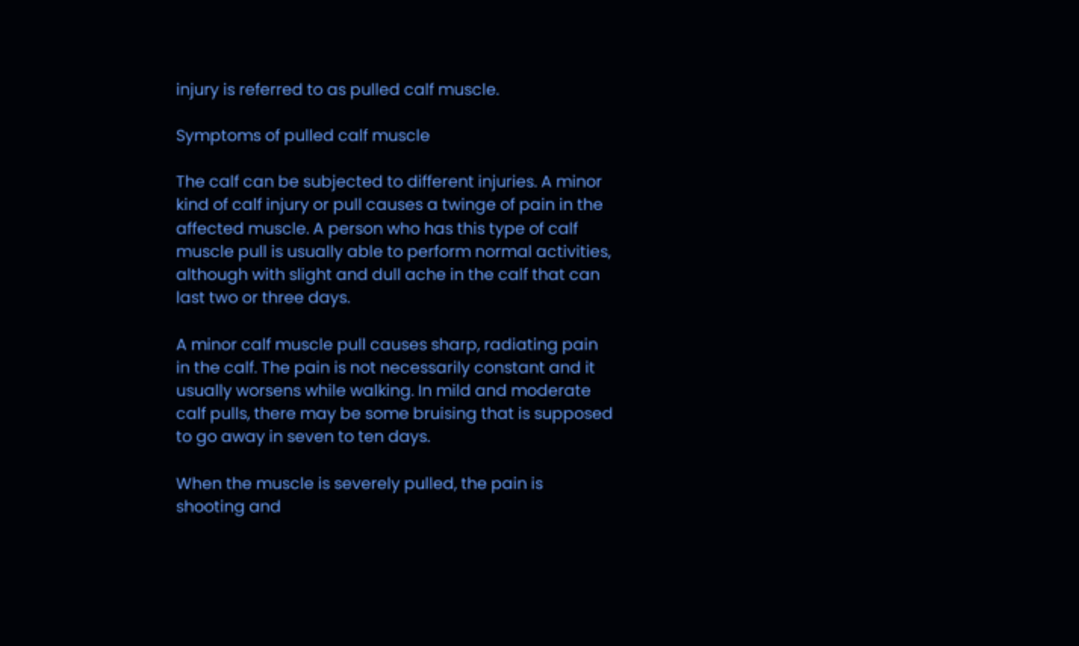injury is referred to as pulled calf muscle.

Symptoms of pulled calf muscle

The calf can be subjected to different injuries. A minor kind of calf injury or pull causes a twinge of pain in the affected muscle. A person who has this type of calf muscle pull is usually able to perform normal activities, although with slight and dull ache in the calf that can last two or three days.

A minor calf muscle pull causes sharp, radiating pain in the calf. The pain is not necessarily constant and it usually worsens while walking. In mild and moderate calf pulls, there may be some bruising that is supposed to go away in seven to ten days.

When the muscle is severely pulled, the pain is shooting and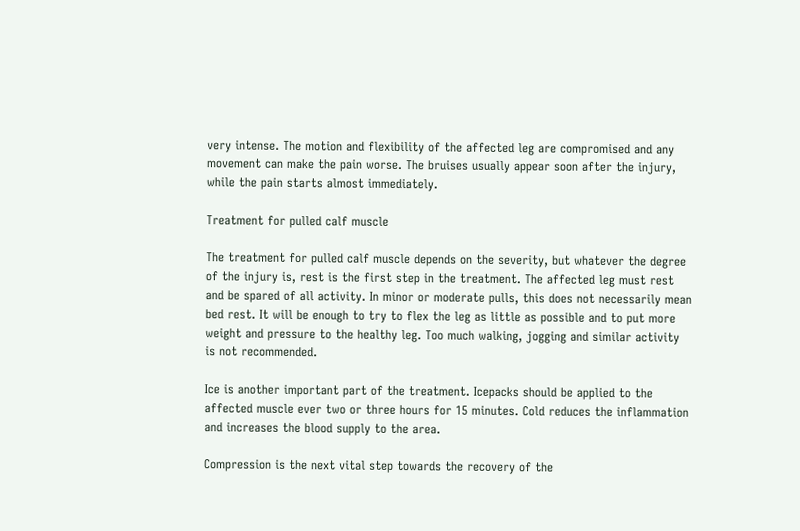very intense. The motion and flexibility of the affected leg are compromised and any movement can make the pain worse. The bruises usually appear soon after the injury, while the pain starts almost immediately.

Treatment for pulled calf muscle

The treatment for pulled calf muscle depends on the severity, but whatever the degree of the injury is, rest is the first step in the treatment. The affected leg must rest and be spared of all activity. In minor or moderate pulls, this does not necessarily mean bed rest. It will be enough to try to flex the leg as little as possible and to put more weight and pressure to the healthy leg. Too much walking, jogging and similar activity is not recommended.

Ice is another important part of the treatment. Icepacks should be applied to the affected muscle ever two or three hours for 15 minutes. Cold reduces the inflammation and increases the blood supply to the area.

Compression is the next vital step towards the recovery of the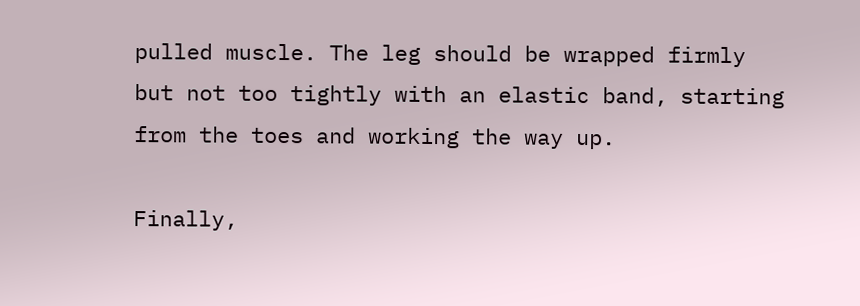pulled muscle. The leg should be wrapped firmly but not too tightly with an elastic band, starting from the toes and working the way up.

Finally,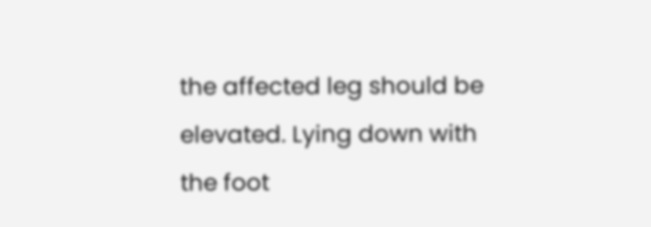the affected leg should be elevated. Lying down with the foot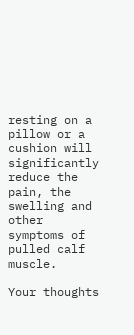resting on a pillow or a cushion will significantly reduce the pain, the swelling and other symptoms of pulled calf muscle.

Your thoughts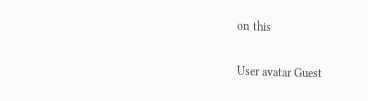on this

User avatar Guest